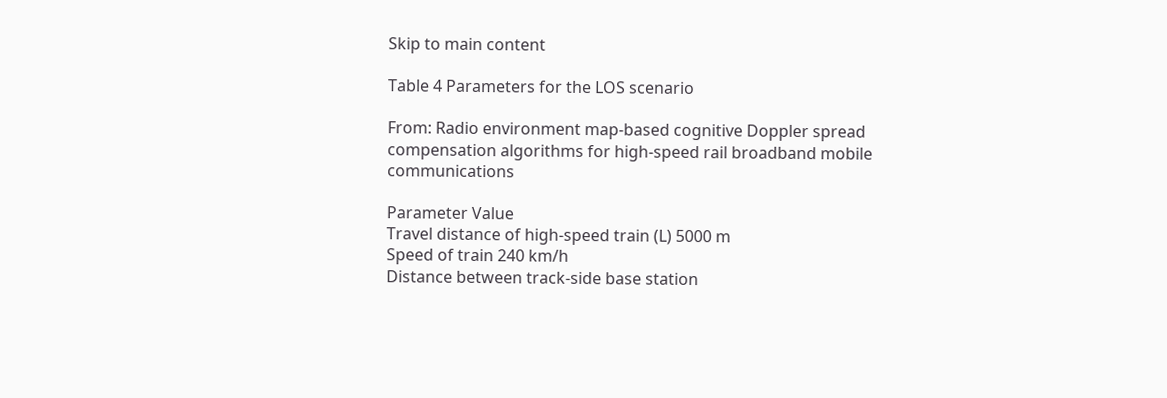Skip to main content

Table 4 Parameters for the LOS scenario

From: Radio environment map-based cognitive Doppler spread compensation algorithms for high-speed rail broadband mobile communications

Parameter Value
Travel distance of high-speed train (L) 5000 m
Speed of train 240 km/h
Distance between track-side base station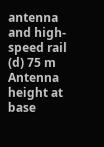antenna and high-speed rail (d) 75 m
Antenna height at base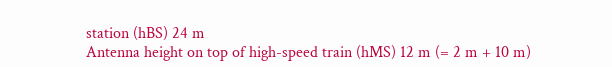station (hBS) 24 m
Antenna height on top of high-speed train (hMS) 12 m (= 2 m + 10 m)